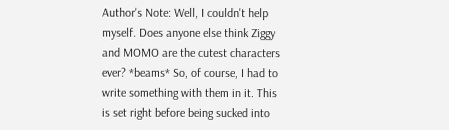Author's Note: Well, I couldn't help myself. Does anyone else think Ziggy and MOMO are the cutest characters ever? *beams* So, of course, I had to write something with them in it. This is set right before being sucked into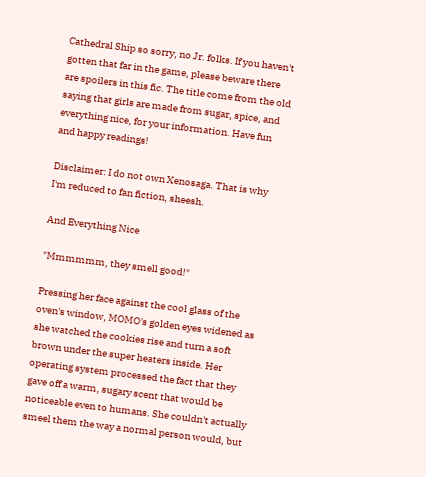Cathedral Ship so sorry, no Jr. folks. If you haven't gotten that far in the game, please beware there are spoilers in this fic. The title come from the old saying that girls are made from sugar, spice, and everything nice, for your information. Have fun and happy readings!

Disclaimer: I do not own Xenosaga. That is why I'm reduced to fan fiction, sheesh.

And Everything Nice

"Mmmmmm, they smell good!"

Pressing her face against the cool glass of the oven's window, MOMO's golden eyes widened as she watched the cookies rise and turn a soft brown under the super heaters inside. Her operating system processed the fact that they gave off a warm, sugary scent that would be noticeable even to humans. She couldn't actually smeel them the way a normal person would, but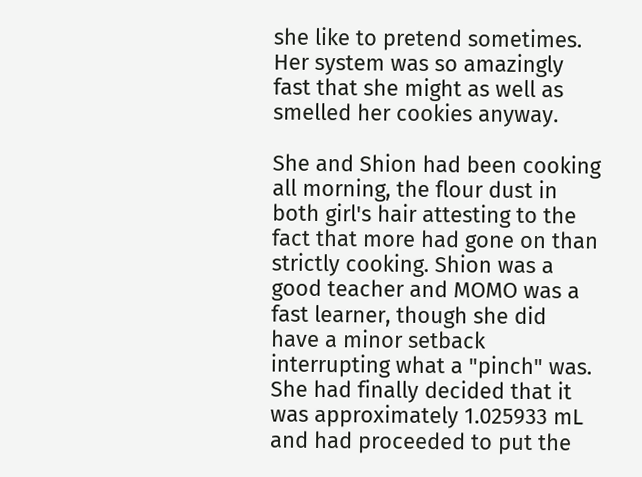she like to pretend sometimes. Her system was so amazingly fast that she might as well as smelled her cookies anyway.

She and Shion had been cooking all morning, the flour dust in both girl's hair attesting to the fact that more had gone on than strictly cooking. Shion was a good teacher and MOMO was a fast learner, though she did have a minor setback interrupting what a "pinch" was. She had finally decided that it was approximately 1.025933 mL and had proceeded to put the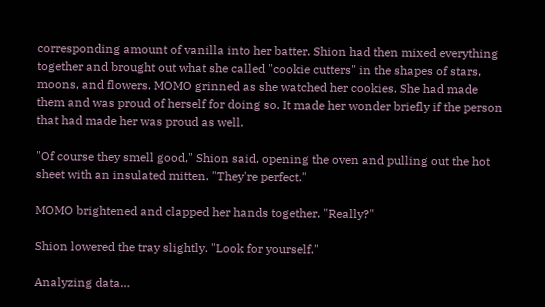corresponding amount of vanilla into her batter. Shion had then mixed everything together and brought out what she called "cookie cutters" in the shapes of stars, moons, and flowers. MOMO grinned as she watched her cookies. She had made them and was proud of herself for doing so. It made her wonder briefly if the person that had made her was proud as well.

"Of course they smell good," Shion said, opening the oven and pulling out the hot sheet with an insulated mitten. "They're perfect."

MOMO brightened and clapped her hands together. "Really?"

Shion lowered the tray slightly. "Look for yourself."

Analyzing data…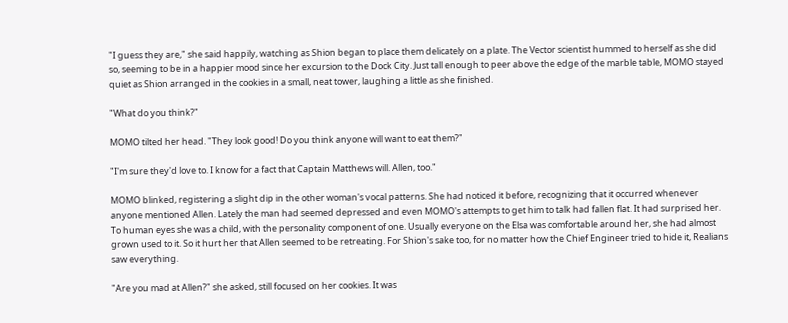"I guess they are," she said happily, watching as Shion began to place them delicately on a plate. The Vector scientist hummed to herself as she did so, seeming to be in a happier mood since her excursion to the Dock City. Just tall enough to peer above the edge of the marble table, MOMO stayed quiet as Shion arranged in the cookies in a small, neat tower, laughing a little as she finished.

"What do you think?"

MOMO tilted her head. "They look good! Do you think anyone will want to eat them?"

"I'm sure they'd love to. I know for a fact that Captain Matthews will. Allen, too."

MOMO blinked, registering a slight dip in the other woman's vocal patterns. She had noticed it before, recognizing that it occurred whenever anyone mentioned Allen. Lately the man had seemed depressed and even MOMO's attempts to get him to talk had fallen flat. It had surprised her. To human eyes she was a child, with the personality component of one. Usually everyone on the Elsa was comfortable around her, she had almost grown used to it. So it hurt her that Allen seemed to be retreating. For Shion's sake too, for no matter how the Chief Engineer tried to hide it, Realians saw everything.

"Are you mad at Allen?" she asked, still focused on her cookies. It was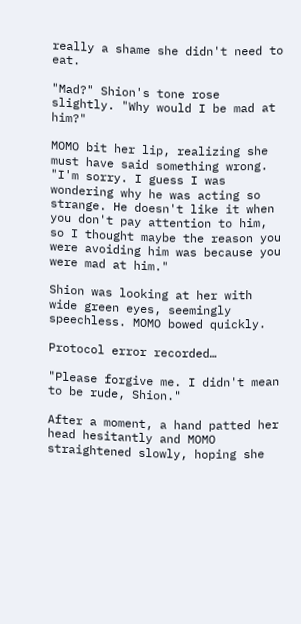really a shame she didn't need to eat.

"Mad?" Shion's tone rose slightly. "Why would I be mad at him?"

MOMO bit her lip, realizing she must have said something wrong. "I'm sorry. I guess I was wondering why he was acting so strange. He doesn't like it when you don't pay attention to him, so I thought maybe the reason you were avoiding him was because you were mad at him."

Shion was looking at her with wide green eyes, seemingly speechless. MOMO bowed quickly.

Protocol error recorded…

"Please forgive me. I didn't mean to be rude, Shion."

After a moment, a hand patted her head hesitantly and MOMO straightened slowly, hoping she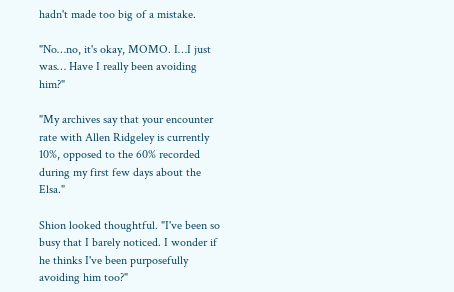hadn't made too big of a mistake.

"No…no, it's okay, MOMO. I…I just was… Have I really been avoiding him?"

"My archives say that your encounter rate with Allen Ridgeley is currently 10%, opposed to the 60% recorded during my first few days about the Elsa."

Shion looked thoughtful. "I've been so busy that I barely noticed. I wonder if he thinks I've been purposefully avoiding him too?"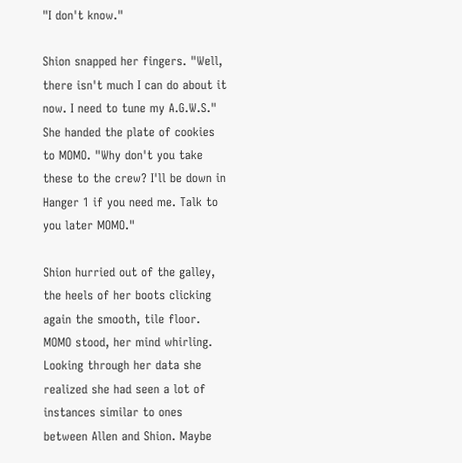"I don't know."

Shion snapped her fingers. "Well, there isn't much I can do about it now. I need to tune my A.G.W.S." She handed the plate of cookies to MOMO. "Why don't you take these to the crew? I'll be down in Hanger 1 if you need me. Talk to you later MOMO."

Shion hurried out of the galley, the heels of her boots clicking again the smooth, tile floor. MOMO stood, her mind whirling. Looking through her data she realized she had seen a lot of instances similar to ones between Allen and Shion. Maybe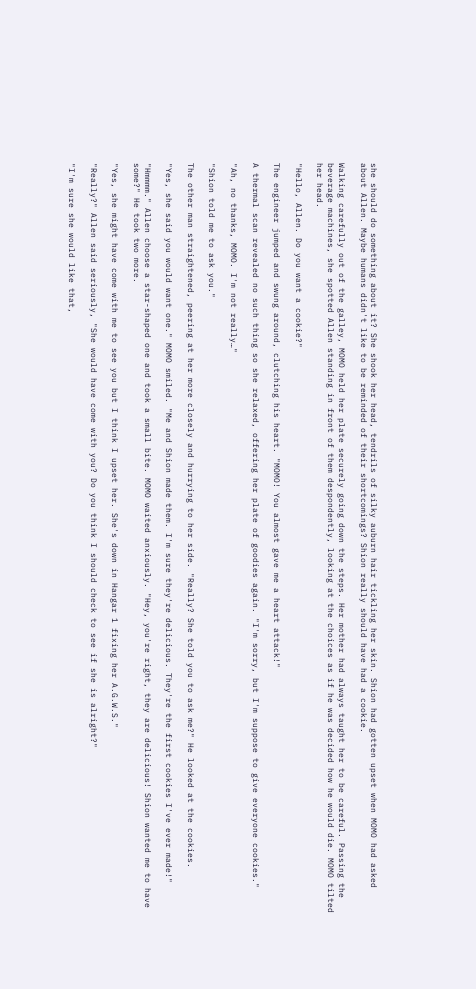she should do something about it? She shook her head, tendrils of silky auburn hair tickling her skin. Shion had gotten upset when MOMO had asked about Allen. Maybe humans didn't like to be reminded of their shortcomings? Shion really should have had a cookie.

Walking carefully out of the galley, MOMO held her plate securely going down the steps. Her mother had always taught her to be careful. Passing the beverage machines, she spotted Allen standing in front of them despondently, looking at the choices as if he was decided how he would die. MOMO tilted her head.

"Hello, Allen. Do you want a cookie?"

The engineer jumped and swung around, clutching his heart. "MOMO! You almost gave me a heart attack!"

A thermal scan revealed no such thing so she relaxed, offering her plate of goodies again. "I'm sorry, but I'm suppose to give everyone cookies."

"Ah, no thanks, MOMO. I'm not really…"

"Shion told me to ask you."

The other man straightened, peering at her more closely and hurrying to her side. "Really? She told you to ask me?" He looked at the cookies.

"Yes, she said you would want one." MOMO smiled. "Me and Shion made them. I'm sure they're delicious. They're the first cookies I've ever made!"

"Hmmmm." Allen choose a star-shaped one and took a small bite. MOMO waited anxiously. "Hey, you're right, they are delicious! Shion wanted me to have some?" He took two more.

"Yes, she might have come with me to see you but I think I upset her. She's down in Hangar 1 fixing her A.G.W.S."

"Really?" Allen said seriously, "She would have come with you? Do you think I should check to see if she is alright?"

"I'm sure she would like that,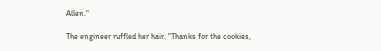Allen."

The engineer ruffled her hair. "Thanks for the cookies,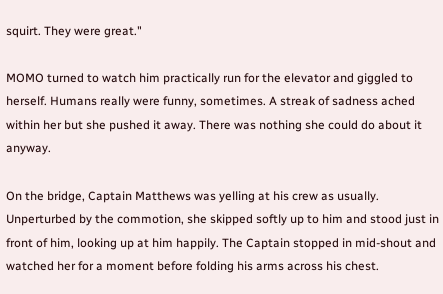squirt. They were great."

MOMO turned to watch him practically run for the elevator and giggled to herself. Humans really were funny, sometimes. A streak of sadness ached within her but she pushed it away. There was nothing she could do about it anyway.

On the bridge, Captain Matthews was yelling at his crew as usually. Unperturbed by the commotion, she skipped softly up to him and stood just in front of him, looking up at him happily. The Captain stopped in mid-shout and watched her for a moment before folding his arms across his chest.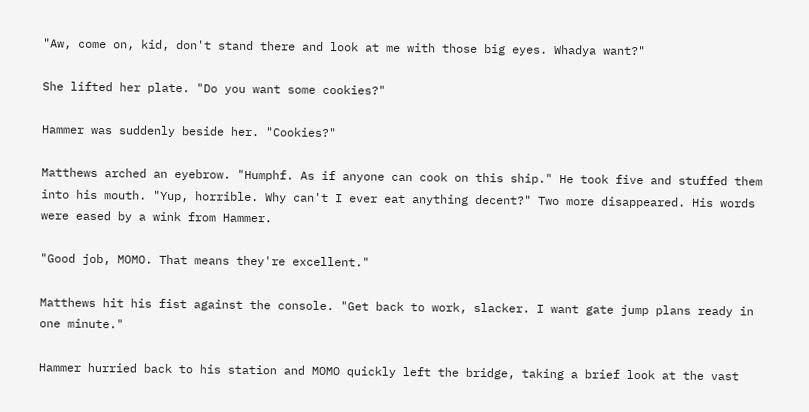"Aw, come on, kid, don't stand there and look at me with those big eyes. Whadya want?"

She lifted her plate. "Do you want some cookies?"

Hammer was suddenly beside her. "Cookies?"

Matthews arched an eyebrow. "Humphf. As if anyone can cook on this ship." He took five and stuffed them into his mouth. "Yup, horrible. Why can't I ever eat anything decent?" Two more disappeared. His words were eased by a wink from Hammer.

"Good job, MOMO. That means they're excellent."

Matthews hit his fist against the console. "Get back to work, slacker. I want gate jump plans ready in one minute."

Hammer hurried back to his station and MOMO quickly left the bridge, taking a brief look at the vast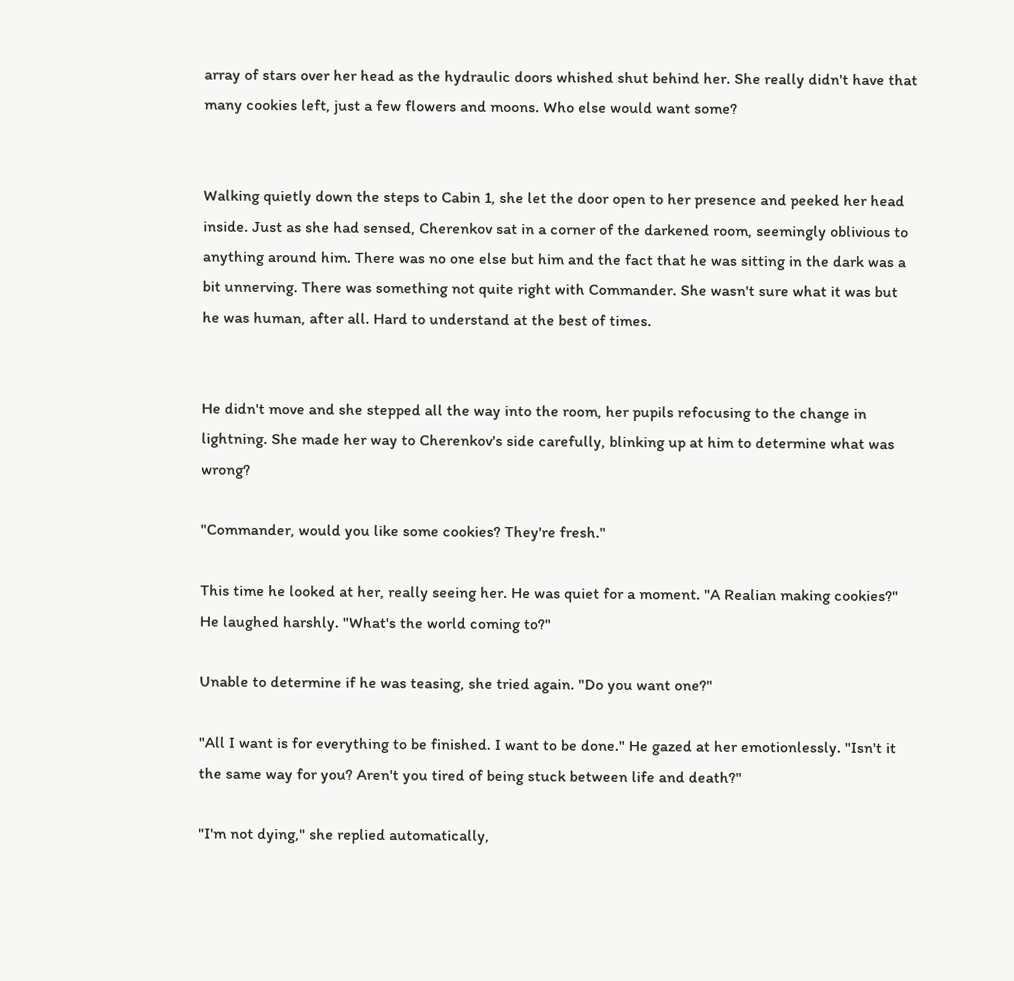array of stars over her head as the hydraulic doors whished shut behind her. She really didn't have that many cookies left, just a few flowers and moons. Who else would want some?


Walking quietly down the steps to Cabin 1, she let the door open to her presence and peeked her head inside. Just as she had sensed, Cherenkov sat in a corner of the darkened room, seemingly oblivious to anything around him. There was no one else but him and the fact that he was sitting in the dark was a bit unnerving. There was something not quite right with Commander. She wasn't sure what it was but he was human, after all. Hard to understand at the best of times.


He didn't move and she stepped all the way into the room, her pupils refocusing to the change in lightning. She made her way to Cherenkov's side carefully, blinking up at him to determine what was wrong?

"Commander, would you like some cookies? They're fresh."

This time he looked at her, really seeing her. He was quiet for a moment. "A Realian making cookies?" He laughed harshly. "What's the world coming to?"

Unable to determine if he was teasing, she tried again. "Do you want one?"

"All I want is for everything to be finished. I want to be done." He gazed at her emotionlessly. "Isn't it the same way for you? Aren't you tired of being stuck between life and death?"

"I'm not dying," she replied automatically,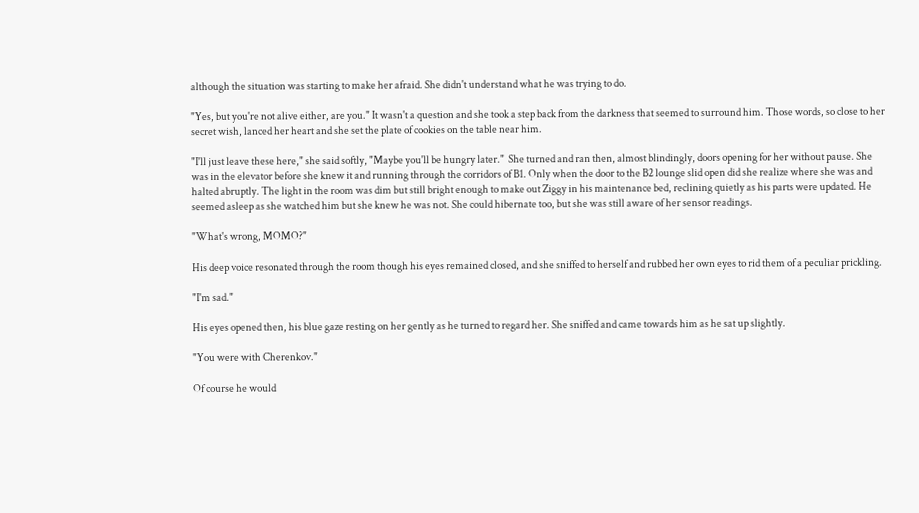although the situation was starting to make her afraid. She didn't understand what he was trying to do.

"Yes, but you're not alive either, are you." It wasn't a question and she took a step back from the darkness that seemed to surround him. Those words, so close to her secret wish, lanced her heart and she set the plate of cookies on the table near him.

"I'll just leave these here," she said softly, "Maybe you'll be hungry later."  She turned and ran then, almost blindingly, doors opening for her without pause. She was in the elevator before she knew it and running through the corridors of B1. Only when the door to the B2 lounge slid open did she realize where she was and halted abruptly. The light in the room was dim but still bright enough to make out Ziggy in his maintenance bed, reclining quietly as his parts were updated. He seemed asleep as she watched him but she knew he was not. She could hibernate too, but she was still aware of her sensor readings.

"What's wrong, MOMO?"

His deep voice resonated through the room though his eyes remained closed, and she sniffed to herself and rubbed her own eyes to rid them of a peculiar prickling.

"I'm sad."

His eyes opened then, his blue gaze resting on her gently as he turned to regard her. She sniffed and came towards him as he sat up slightly.

"You were with Cherenkov."

Of course he would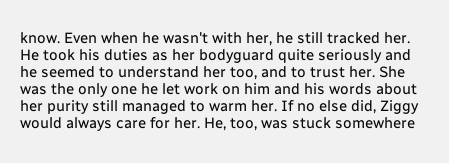know. Even when he wasn't with her, he still tracked her. He took his duties as her bodyguard quite seriously and he seemed to understand her too, and to trust her. She was the only one he let work on him and his words about her purity still managed to warm her. If no else did, Ziggy would always care for her. He, too, was stuck somewhere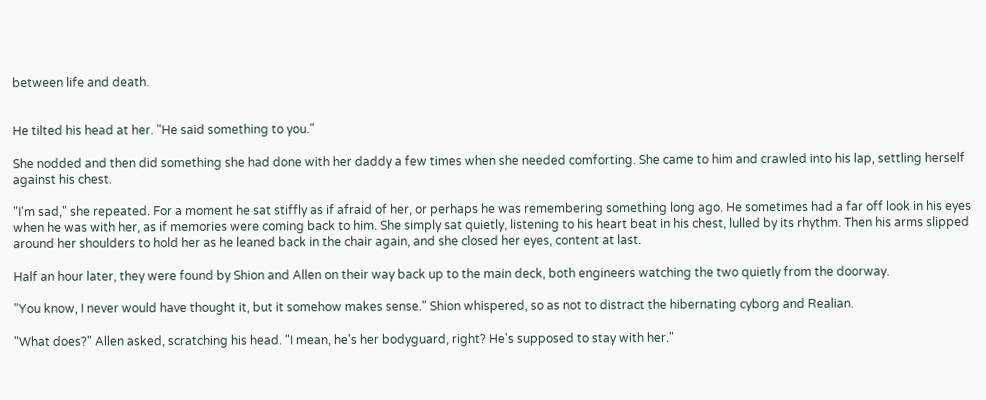between life and death.


He tilted his head at her. "He said something to you."

She nodded and then did something she had done with her daddy a few times when she needed comforting. She came to him and crawled into his lap, settling herself against his chest.

"I'm sad," she repeated. For a moment he sat stiffly as if afraid of her, or perhaps he was remembering something long ago. He sometimes had a far off look in his eyes when he was with her, as if memories were coming back to him. She simply sat quietly, listening to his heart beat in his chest, lulled by its rhythm. Then his arms slipped around her shoulders to hold her as he leaned back in the chair again, and she closed her eyes, content at last.

Half an hour later, they were found by Shion and Allen on their way back up to the main deck, both engineers watching the two quietly from the doorway.

"You know, I never would have thought it, but it somehow makes sense." Shion whispered, so as not to distract the hibernating cyborg and Realian.

"What does?" Allen asked, scratching his head. "I mean, he's her bodyguard, right? He's supposed to stay with her."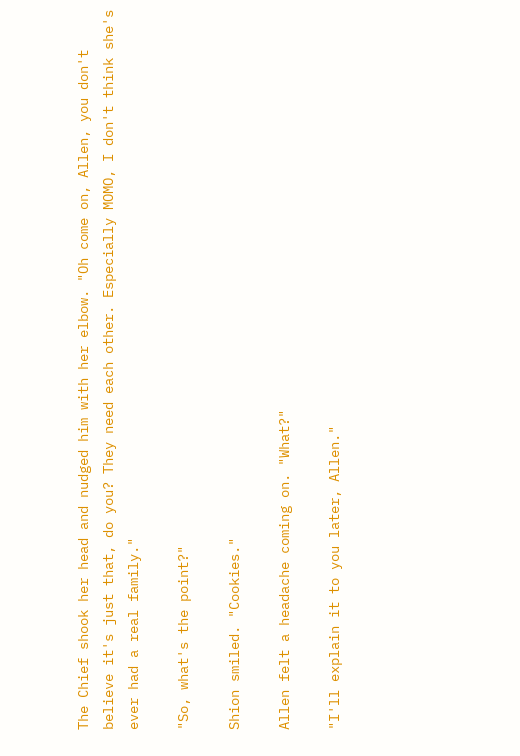The Chief shook her head and nudged him with her elbow. "Oh come on, Allen, you don't believe it's just that, do you? They need each other. Especially MOMO, I don't think she's ever had a real family."

"So, what's the point?"

Shion smiled. "Cookies."

Allen felt a headache coming on. "What?"

"I'll explain it to you later, Allen."